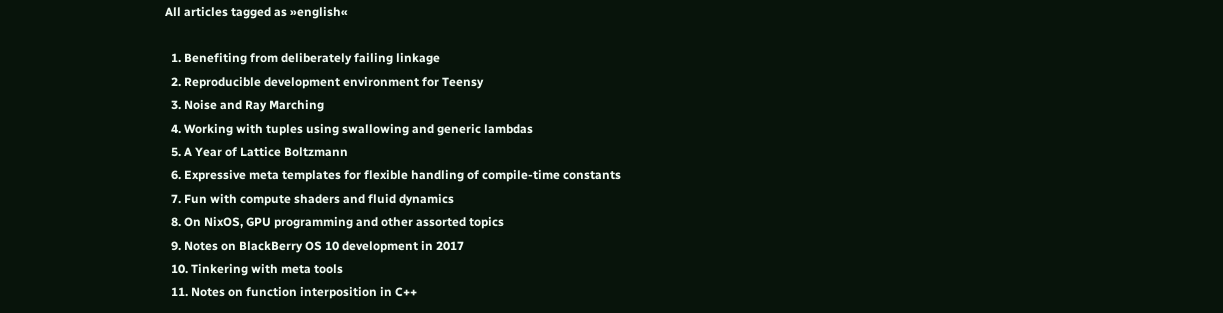All articles tagged as »english«

  1. Benefiting from deliberately failing linkage
  2. Reproducible development environment for Teensy
  3. Noise and Ray Marching
  4. Working with tuples using swallowing and generic lambdas
  5. A Year of Lattice Boltzmann
  6. Expressive meta templates for flexible handling of compile-time constants
  7. Fun with compute shaders and fluid dynamics
  8. On NixOS, GPU programming and other assorted topics
  9. Notes on BlackBerry OS 10 development in 2017
  10. Tinkering with meta tools
  11. Notes on function interposition in C++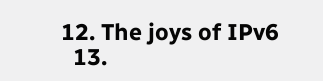12. The joys of IPv6
  13.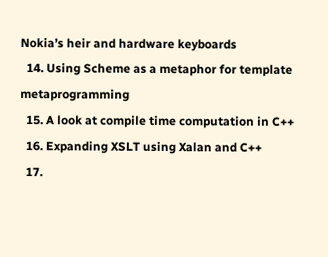Nokia’s heir and hardware keyboards
  14. Using Scheme as a metaphor for template metaprogramming
  15. A look at compile time computation in C++
  16. Expanding XSLT using Xalan and C++
  17.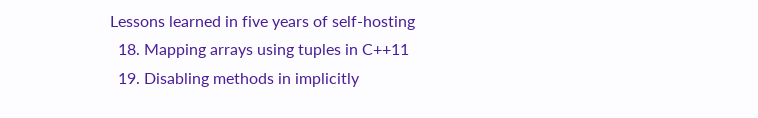Lessons learned in five years of self-hosting
  18. Mapping arrays using tuples in C++11
  19. Disabling methods in implicitly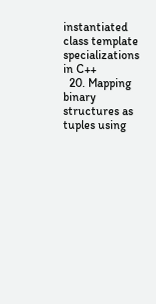instantiated class template specializations in C++
  20. Mapping binary structures as tuples using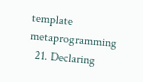template metaprogramming
  21. Declaring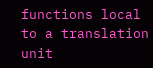functions local to a translation unit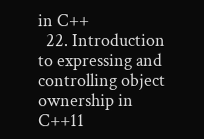in C++
  22. Introduction to expressing and controlling object ownership in C++11